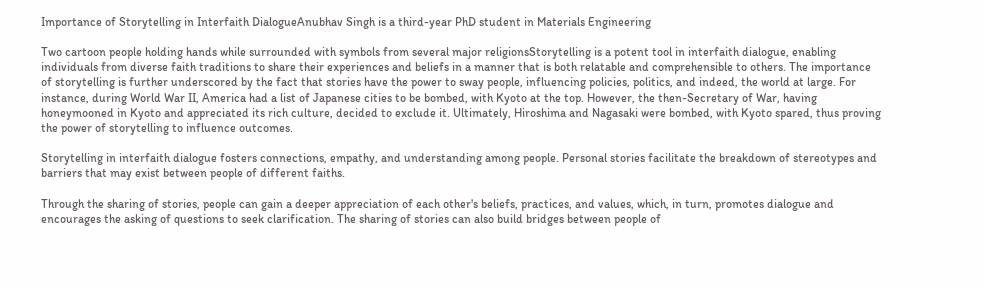Importance of Storytelling in Interfaith DialogueAnubhav Singh is a third-year PhD student in Materials Engineering

Two cartoon people holding hands while surrounded with symbols from several major religionsStorytelling is a potent tool in interfaith dialogue, enabling individuals from diverse faith traditions to share their experiences and beliefs in a manner that is both relatable and comprehensible to others. The importance of storytelling is further underscored by the fact that stories have the power to sway people, influencing policies, politics, and indeed, the world at large. For instance, during World War II, America had a list of Japanese cities to be bombed, with Kyoto at the top. However, the then-Secretary of War, having honeymooned in Kyoto and appreciated its rich culture, decided to exclude it. Ultimately, Hiroshima and Nagasaki were bombed, with Kyoto spared, thus proving the power of storytelling to influence outcomes.

Storytelling in interfaith dialogue fosters connections, empathy, and understanding among people. Personal stories facilitate the breakdown of stereotypes and barriers that may exist between people of different faiths.

Through the sharing of stories, people can gain a deeper appreciation of each other's beliefs, practices, and values, which, in turn, promotes dialogue and encourages the asking of questions to seek clarification. The sharing of stories can also build bridges between people of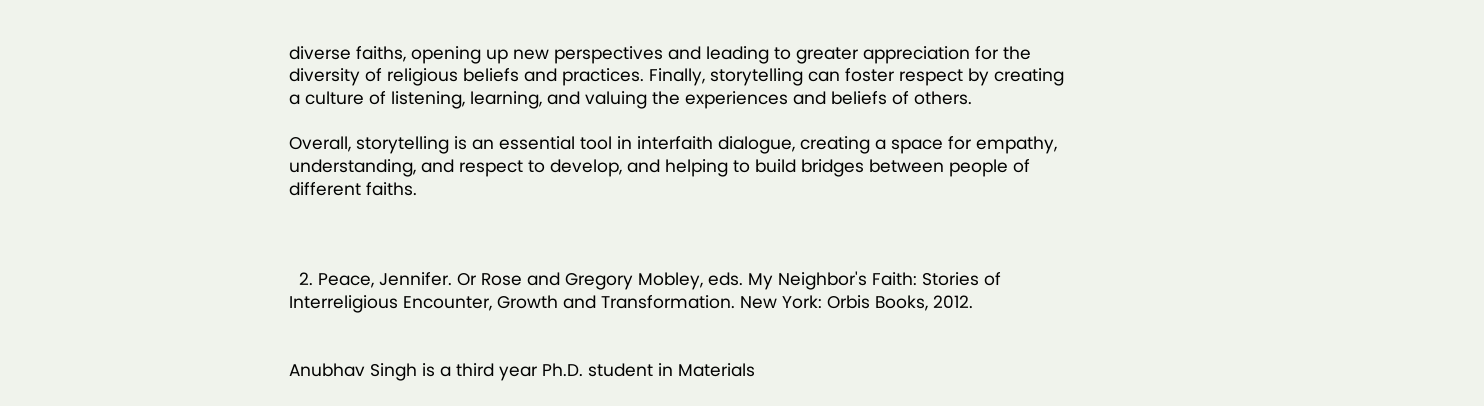diverse faiths, opening up new perspectives and leading to greater appreciation for the diversity of religious beliefs and practices. Finally, storytelling can foster respect by creating a culture of listening, learning, and valuing the experiences and beliefs of others.

Overall, storytelling is an essential tool in interfaith dialogue, creating a space for empathy, understanding, and respect to develop, and helping to build bridges between people of different faiths.



  2. Peace, Jennifer. Or Rose and Gregory Mobley, eds. My Neighbor's Faith: Stories of Interreligious Encounter, Growth and Transformation. New York: Orbis Books, 2012.


Anubhav Singh is a third year Ph.D. student in Materials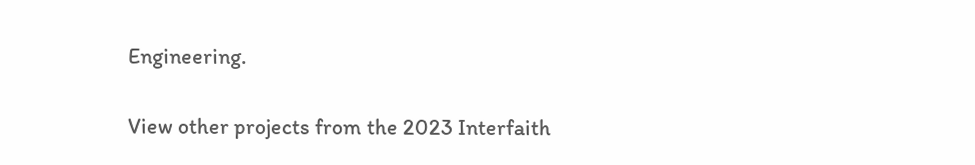Engineering.

View other projects from the 2023 Interfaith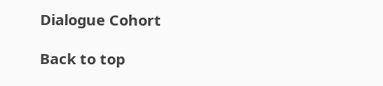Dialogue Cohort

Back to top